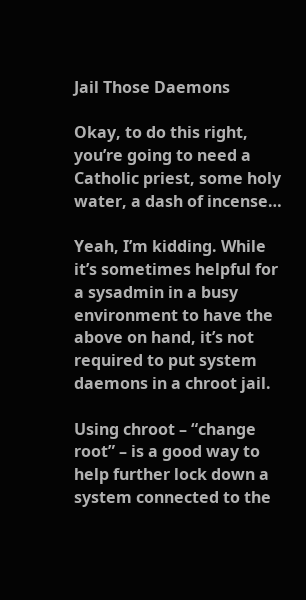Jail Those Daemons

Okay, to do this right, you’re going to need a Catholic priest, some holy water, a dash of incense…

Yeah, I’m kidding. While it’s sometimes helpful for a sysadmin in a busy environment to have the above on hand, it’s not required to put system daemons in a chroot jail.

Using chroot – “change root” – is a good way to help further lock down a system connected to the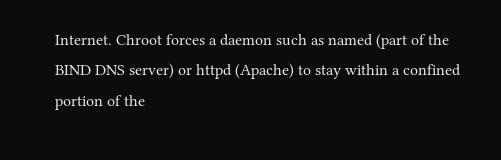Internet. Chroot forces a daemon such as named (part of the BIND DNS server) or httpd (Apache) to stay within a confined portion of the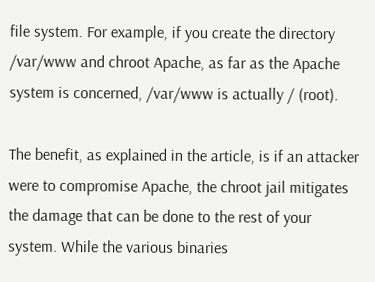file system. For example, if you create the directory /var/www and chroot Apache, as far as the Apache system is concerned, /var/www is actually / (root).

The benefit, as explained in the article, is if an attacker were to compromise Apache, the chroot jail mitigates the damage that can be done to the rest of your system. While the various binaries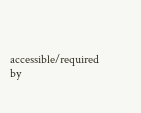accessible/required by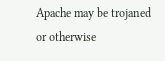Apache may be trojaned or otherwise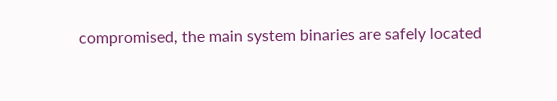compromised, the main system binaries are safely located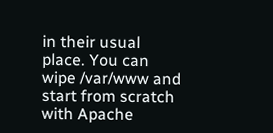in their usual place. You can wipe /var/www and start from scratch with Apache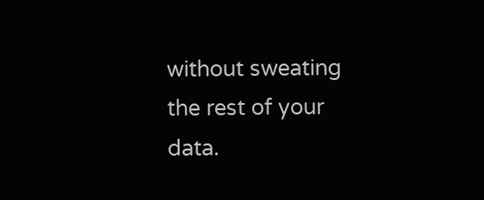without sweating the rest of your data.